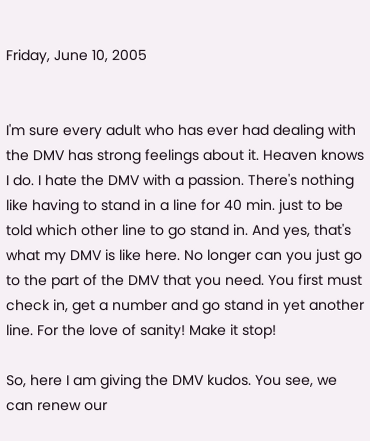Friday, June 10, 2005


I'm sure every adult who has ever had dealing with the DMV has strong feelings about it. Heaven knows I do. I hate the DMV with a passion. There's nothing like having to stand in a line for 40 min. just to be told which other line to go stand in. And yes, that's what my DMV is like here. No longer can you just go to the part of the DMV that you need. You first must check in, get a number and go stand in yet another line. For the love of sanity! Make it stop!

So, here I am giving the DMV kudos. You see, we can renew our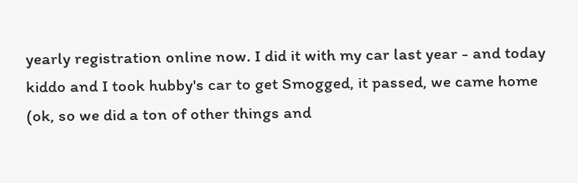yearly registration online now. I did it with my car last year - and today kiddo and I took hubby's car to get Smogged, it passed, we came home (ok, so we did a ton of other things and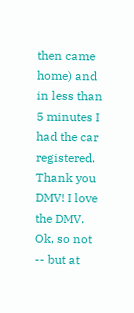then came home) and in less than 5 minutes I had the car registered. Thank you DMV! I love the DMV. Ok, so not -- but at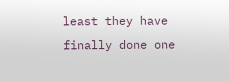least they have finally done one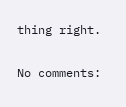thing right.

No comments: